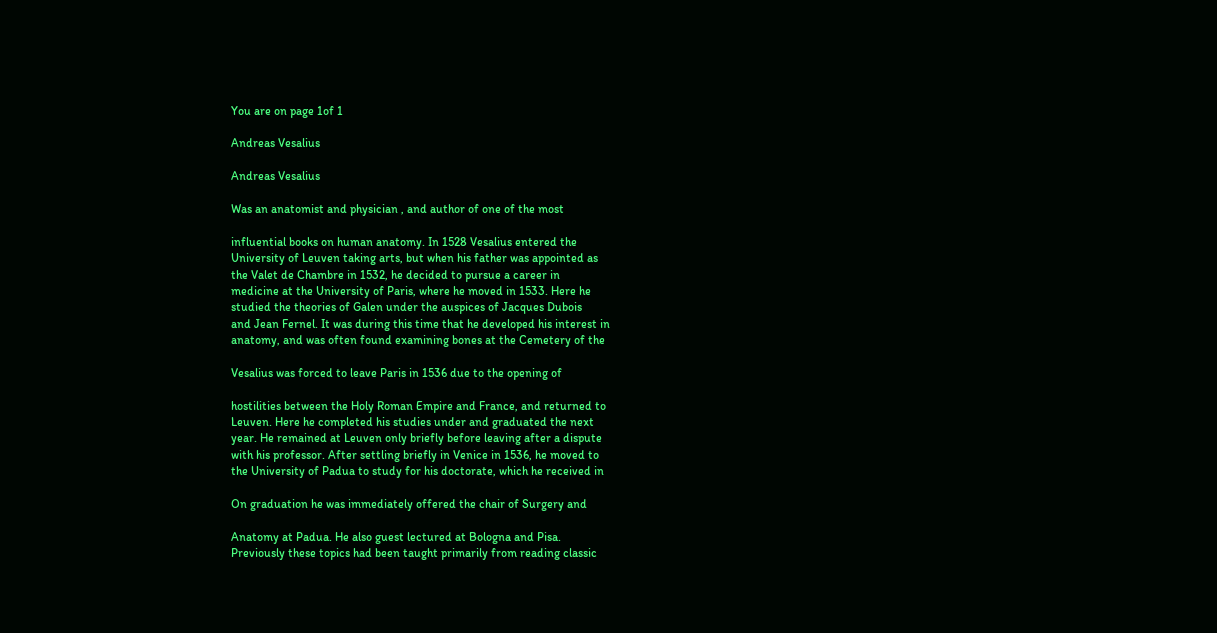You are on page 1of 1

Andreas Vesalius

Andreas Vesalius

Was an anatomist and physician , and author of one of the most

influential books on human anatomy. In 1528 Vesalius entered the
University of Leuven taking arts, but when his father was appointed as
the Valet de Chambre in 1532, he decided to pursue a career in
medicine at the University of Paris, where he moved in 1533. Here he
studied the theories of Galen under the auspices of Jacques Dubois
and Jean Fernel. It was during this time that he developed his interest in
anatomy, and was often found examining bones at the Cemetery of the

Vesalius was forced to leave Paris in 1536 due to the opening of

hostilities between the Holy Roman Empire and France, and returned to
Leuven. Here he completed his studies under and graduated the next
year. He remained at Leuven only briefly before leaving after a dispute
with his professor. After settling briefly in Venice in 1536, he moved to
the University of Padua to study for his doctorate, which he received in

On graduation he was immediately offered the chair of Surgery and

Anatomy at Padua. He also guest lectured at Bologna and Pisa.
Previously these topics had been taught primarily from reading classic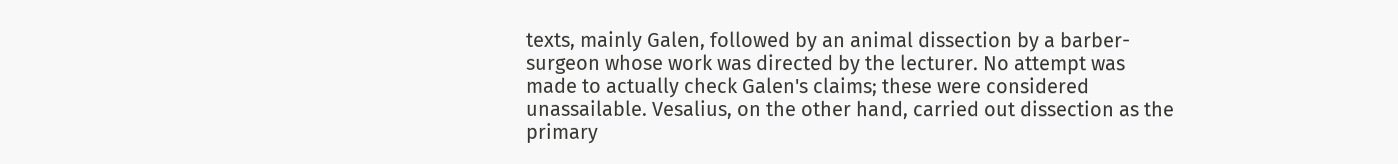texts, mainly Galen, followed by an animal dissection by a barber-
surgeon whose work was directed by the lecturer. No attempt was
made to actually check Galen's claims; these were considered
unassailable. Vesalius, on the other hand, carried out dissection as the
primary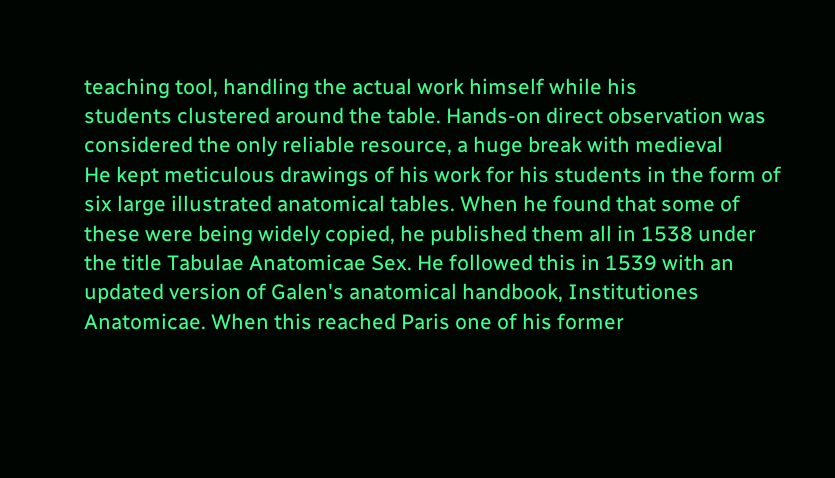teaching tool, handling the actual work himself while his
students clustered around the table. Hands-on direct observation was
considered the only reliable resource, a huge break with medieval
He kept meticulous drawings of his work for his students in the form of
six large illustrated anatomical tables. When he found that some of
these were being widely copied, he published them all in 1538 under
the title Tabulae Anatomicae Sex. He followed this in 1539 with an
updated version of Galen's anatomical handbook, Institutiones
Anatomicae. When this reached Paris one of his former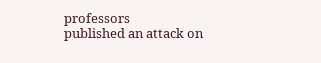professors
published an attack on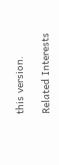this version.

Related Interests